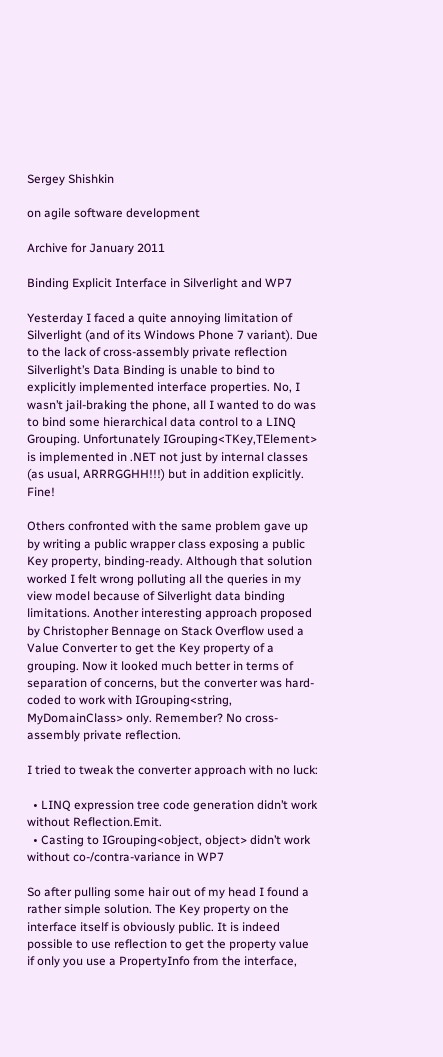Sergey Shishkin

on agile software development

Archive for January 2011

Binding Explicit Interface in Silverlight and WP7

Yesterday I faced a quite annoying limitation of Silverlight (and of its Windows Phone 7 variant). Due to the lack of cross-assembly private reflection Silverlight’s Data Binding is unable to bind to explicitly implemented interface properties. No, I wasn’t jail-braking the phone, all I wanted to do was to bind some hierarchical data control to a LINQ Grouping. Unfortunately IGrouping<TKey,TElement> is implemented in .NET not just by internal classes (as usual, ARRRGGHH!!!) but in addition explicitly. Fine!

Others confronted with the same problem gave up by writing a public wrapper class exposing a public Key property, binding-ready. Although that solution worked I felt wrong polluting all the queries in my view model because of Silverlight data binding limitations. Another interesting approach proposed by Christopher Bennage on Stack Overflow used a Value Converter to get the Key property of a grouping. Now it looked much better in terms of separation of concerns, but the converter was hard-coded to work with IGrouping<string, MyDomainClass> only. Remember? No cross-assembly private reflection.

I tried to tweak the converter approach with no luck:

  • LINQ expression tree code generation didn’t work without Reflection.Emit.
  • Casting to IGrouping<object, object> didn’t work without co-/contra-variance in WP7

So after pulling some hair out of my head I found a rather simple solution. The Key property on the interface itself is obviously public. It is indeed possible to use reflection to get the property value if only you use a PropertyInfo from the interface,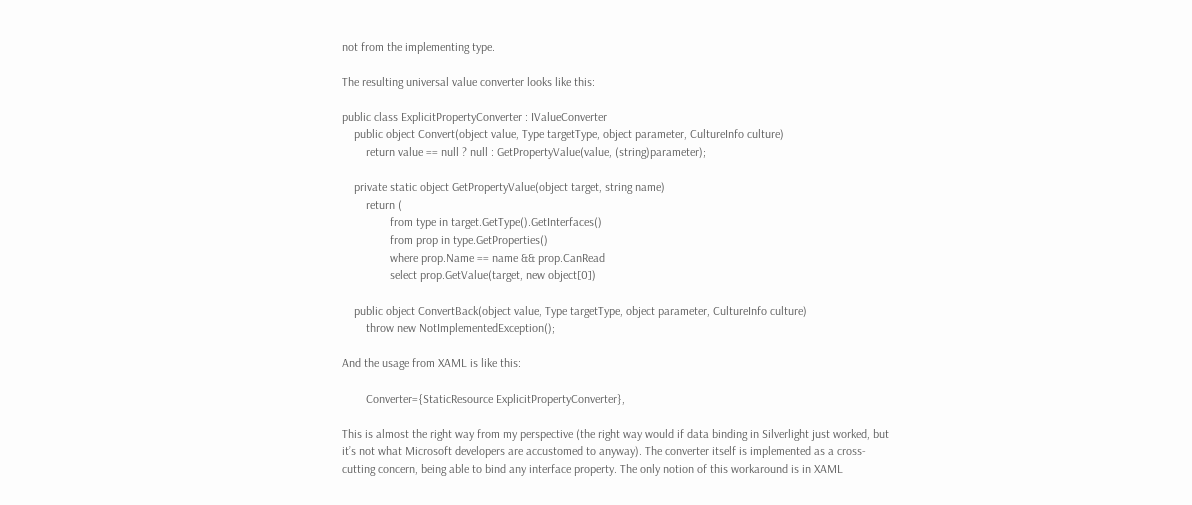not from the implementing type.

The resulting universal value converter looks like this:

public class ExplicitPropertyConverter : IValueConverter
    public object Convert(object value, Type targetType, object parameter, CultureInfo culture)
        return value == null ? null : GetPropertyValue(value, (string)parameter);

    private static object GetPropertyValue(object target, string name)
        return (
                from type in target.GetType().GetInterfaces()
                from prop in type.GetProperties()
                where prop.Name == name && prop.CanRead
                select prop.GetValue(target, new object[0])

    public object ConvertBack(object value, Type targetType, object parameter, CultureInfo culture)
        throw new NotImplementedException();

And the usage from XAML is like this:

        Converter={StaticResource ExplicitPropertyConverter},

This is almost the right way from my perspective (the right way would if data binding in Silverlight just worked, but it’s not what Microsoft developers are accustomed to anyway). The converter itself is implemented as a cross-cutting concern, being able to bind any interface property. The only notion of this workaround is in XAML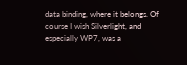data binding, where it belongs. Of course I wish Silverlight, and especially WP7, was a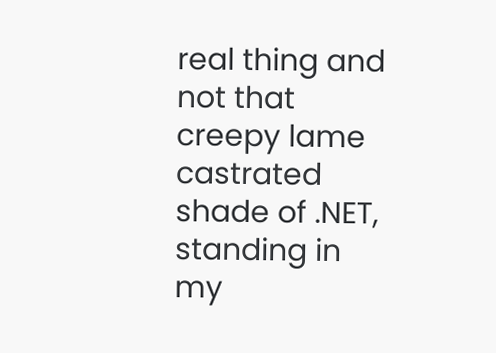real thing and not that creepy lame castrated shade of .NET, standing in my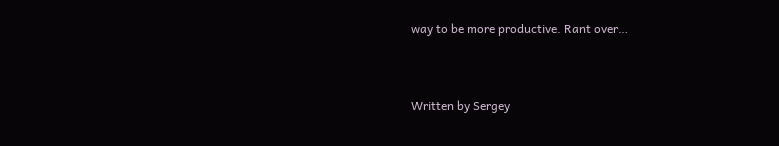way to be more productive. Rant over…


Written by Sergey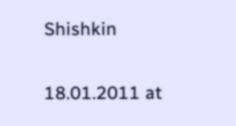Shishkin

18.01.2011 at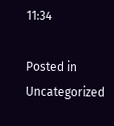11:34

Posted in Uncategorized